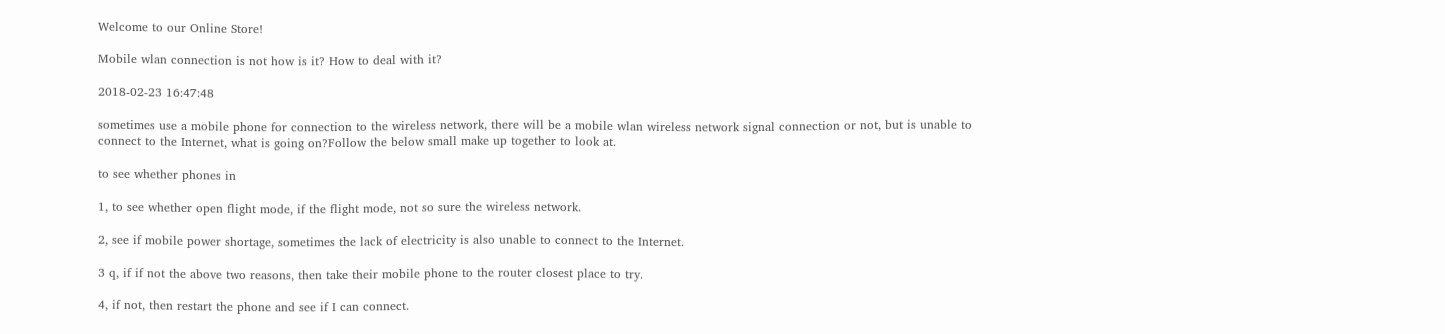Welcome to our Online Store!

Mobile wlan connection is not how is it? How to deal with it?

2018-02-23 16:47:48

sometimes use a mobile phone for connection to the wireless network, there will be a mobile wlan wireless network signal connection or not, but is unable to connect to the Internet, what is going on?Follow the below small make up together to look at.

to see whether phones in

1, to see whether open flight mode, if the flight mode, not so sure the wireless network.

2, see if mobile power shortage, sometimes the lack of electricity is also unable to connect to the Internet.

3 q, if if not the above two reasons, then take their mobile phone to the router closest place to try.

4, if not, then restart the phone and see if I can connect.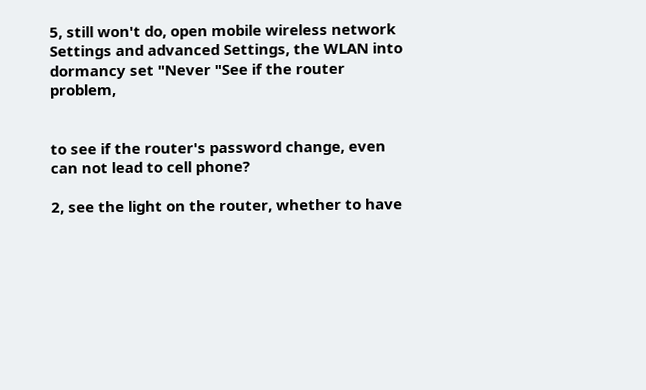5, still won't do, open mobile wireless network Settings and advanced Settings, the WLAN into dormancy set "Never "See if the router problem,


to see if the router's password change, even can not lead to cell phone?

2, see the light on the router, whether to have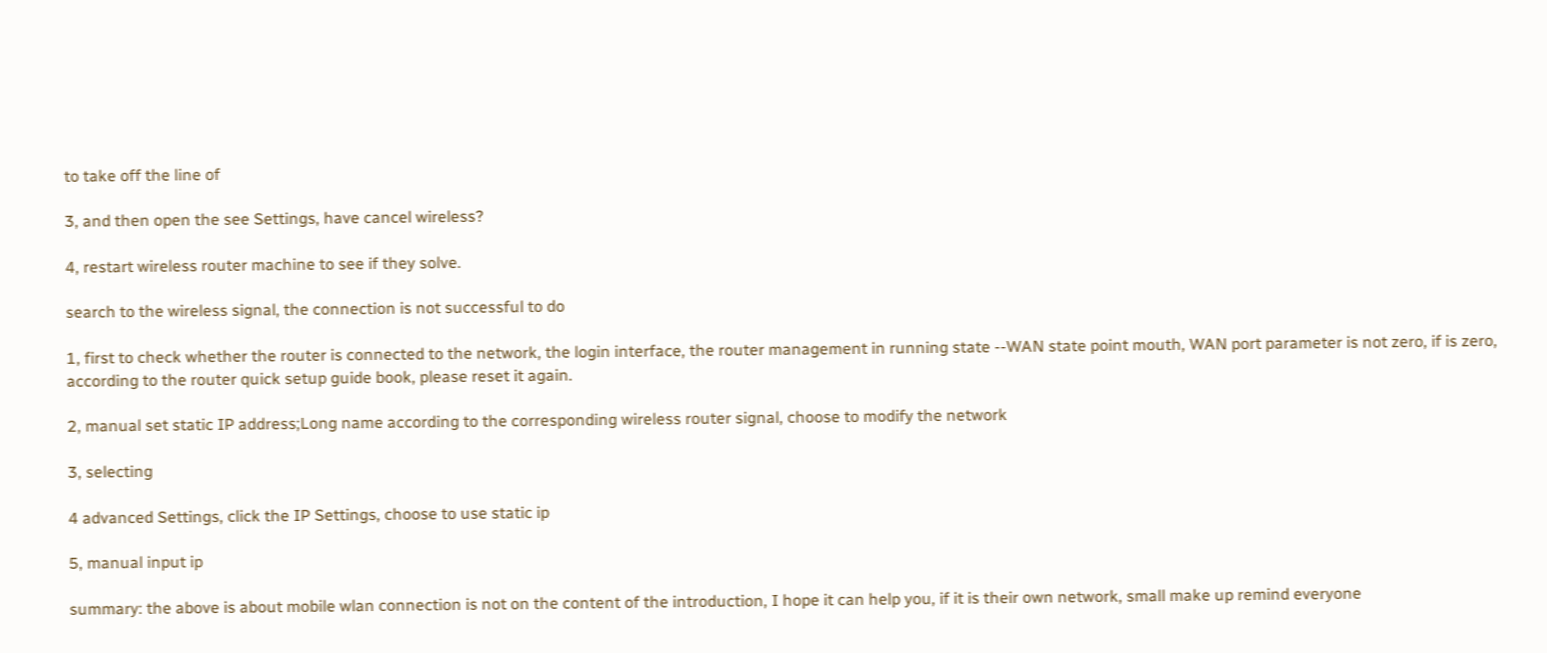to take off the line of

3, and then open the see Settings, have cancel wireless?

4, restart wireless router machine to see if they solve.

search to the wireless signal, the connection is not successful to do

1, first to check whether the router is connected to the network, the login interface, the router management in running state --WAN state point mouth, WAN port parameter is not zero, if is zero, according to the router quick setup guide book, please reset it again.

2, manual set static IP address;Long name according to the corresponding wireless router signal, choose to modify the network

3, selecting

4 advanced Settings, click the IP Settings, choose to use static ip

5, manual input ip

summary: the above is about mobile wlan connection is not on the content of the introduction, I hope it can help you, if it is their own network, small make up remind everyone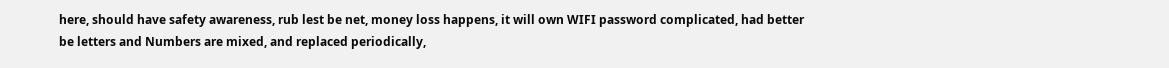here, should have safety awareness, rub lest be net, money loss happens, it will own WIFI password complicated, had better be letters and Numbers are mixed, and replaced periodically,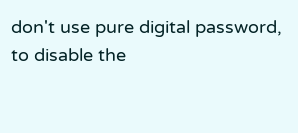don't use pure digital password, to disable the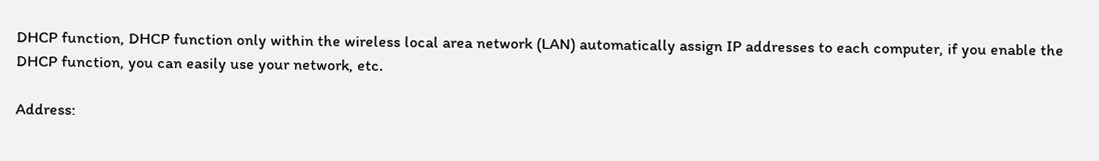DHCP function, DHCP function only within the wireless local area network (LAN) automatically assign IP addresses to each computer, if you enable the DHCP function, you can easily use your network, etc.

Address: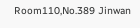Room110,No.389 Jinwan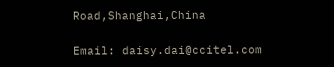Road,Shanghai,China

Email: daisy.dai@ccitel.com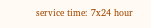service time: 7x24 hour